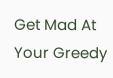Get Mad At Your Greedy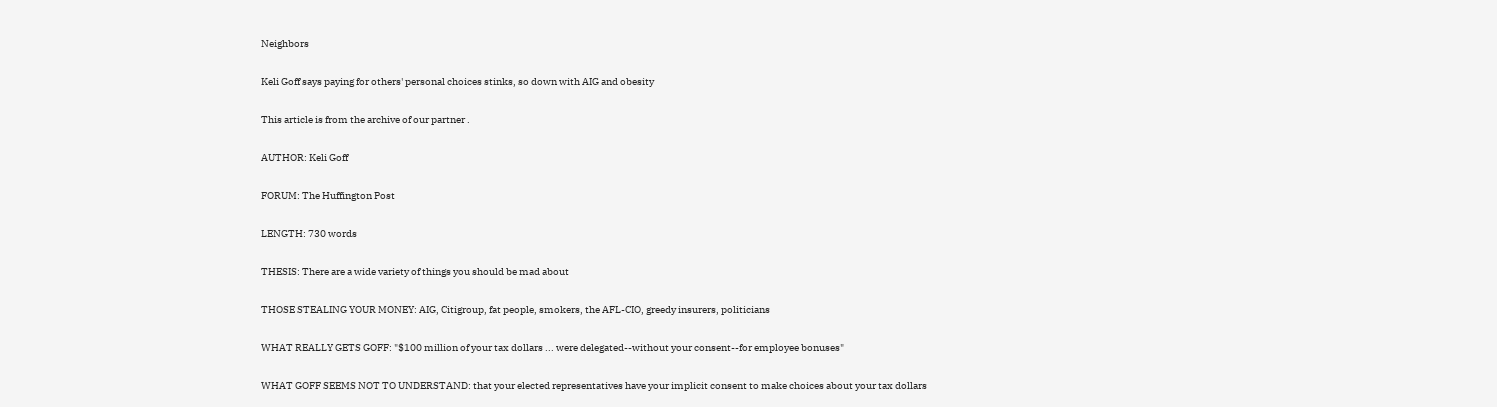Neighbors

Keli Goff says paying for others' personal choices stinks, so down with AIG and obesity

This article is from the archive of our partner .

AUTHOR: Keli Goff

FORUM: The Huffington Post

LENGTH: 730 words

THESIS: There are a wide variety of things you should be mad about

THOSE STEALING YOUR MONEY: AIG, Citigroup, fat people, smokers, the AFL-CIO, greedy insurers, politicians

WHAT REALLY GETS GOFF: "$100 million of your tax dollars ... were delegated--without your consent--for employee bonuses"

WHAT GOFF SEEMS NOT TO UNDERSTAND: that your elected representatives have your implicit consent to make choices about your tax dollars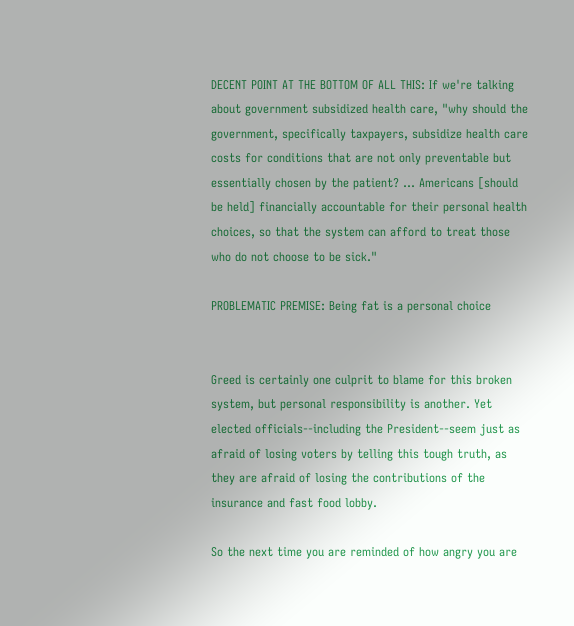DECENT POINT AT THE BOTTOM OF ALL THIS: If we're talking about government subsidized health care, "why should the government, specifically taxpayers, subsidize health care costs for conditions that are not only preventable but essentially chosen by the patient? ... Americans [should be held] financially accountable for their personal health choices, so that the system can afford to treat those who do not choose to be sick."

PROBLEMATIC PREMISE: Being fat is a personal choice


Greed is certainly one culprit to blame for this broken system, but personal responsibility is another. Yet elected officials--including the President--seem just as afraid of losing voters by telling this tough truth, as they are afraid of losing the contributions of the insurance and fast food lobby.

So the next time you are reminded of how angry you are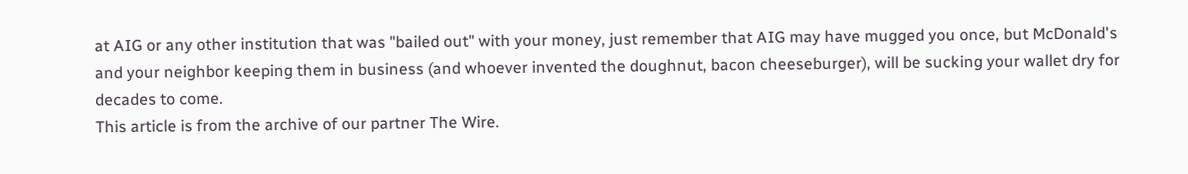at AIG or any other institution that was "bailed out" with your money, just remember that AIG may have mugged you once, but McDonald's and your neighbor keeping them in business (and whoever invented the doughnut, bacon cheeseburger), will be sucking your wallet dry for decades to come.
This article is from the archive of our partner The Wire.